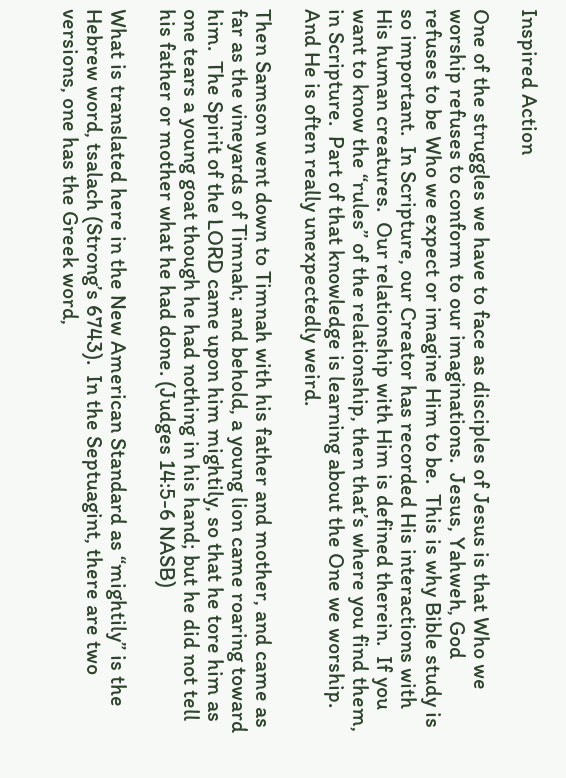Inspired Action

One of the struggles we have to face as disciples of Jesus is that Who we worship refuses to conform to our imaginations.  Jesus, Yahweh, God refuses to be Who we expect or imagine Him to be.  This is why Bible study is so important.  In Scripture, our Creator has recorded His interactions with His human creatures.  Our relationship with Him is defined therein.  If you want to know the “rules” of the relationship, then that’s where you find them, in Scripture.  Part of that knowledge is learning about the One we worship.  And He is often really unexpectedly weird.

Then Samson went down to Timnah with his father and mother, and came as far as the vineyards of Timnah; and behold, a young lion came roaring toward him.  The Spirit of the LORD came upon him mightily, so that he tore him as one tears a young goat though he had nothing in his hand; but he did not tell his father or mother what he had done. (Judges 14:5-6 NASB)

What is translated here in the New American Standard as “mightily” is the Hebrew word, tsalach (Strong’s 6743).  In the Septuagint, there are two versions, one has the Greek word,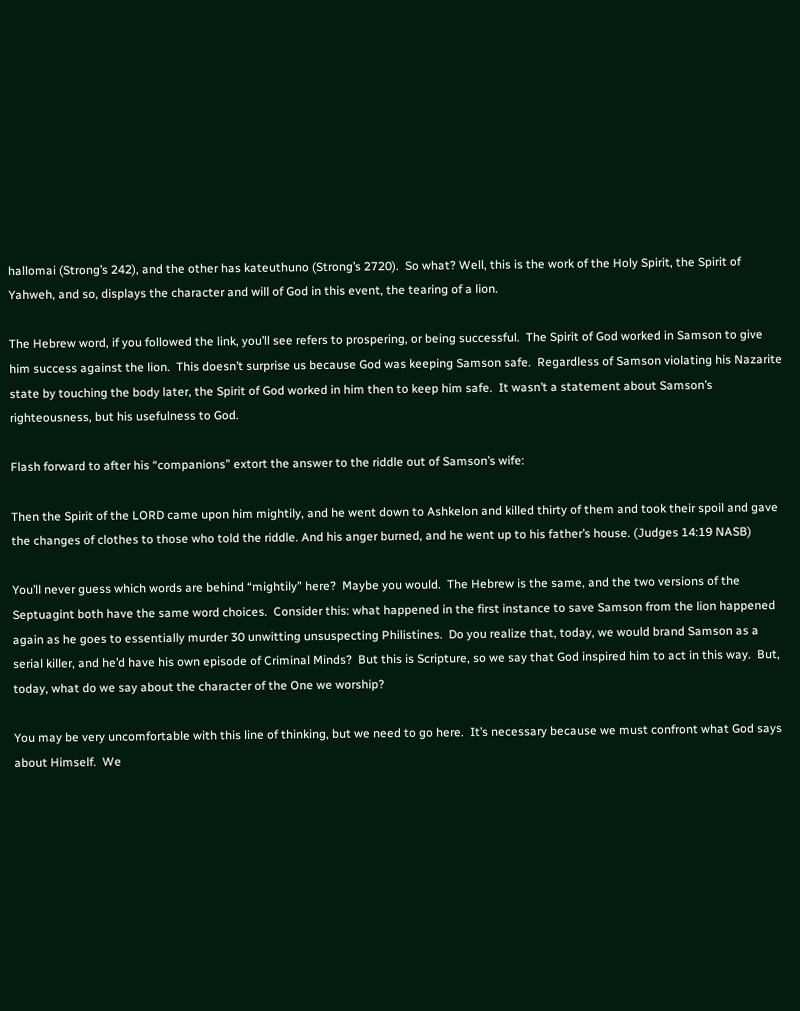hallomai (Strong’s 242), and the other has kateuthuno (Strong’s 2720).  So what? Well, this is the work of the Holy Spirit, the Spirit of Yahweh, and so, displays the character and will of God in this event, the tearing of a lion.

The Hebrew word, if you followed the link, you’ll see refers to prospering, or being successful.  The Spirit of God worked in Samson to give him success against the lion.  This doesn’t surprise us because God was keeping Samson safe.  Regardless of Samson violating his Nazarite state by touching the body later, the Spirit of God worked in him then to keep him safe.  It wasn’t a statement about Samson’s righteousness, but his usefulness to God.

Flash forward to after his “companions” extort the answer to the riddle out of Samson’s wife:

Then the Spirit of the LORD came upon him mightily, and he went down to Ashkelon and killed thirty of them and took their spoil and gave the changes of clothes to those who told the riddle. And his anger burned, and he went up to his father’s house. (Judges 14:19 NASB)

You’ll never guess which words are behind “mightily” here?  Maybe you would.  The Hebrew is the same, and the two versions of the Septuagint both have the same word choices.  Consider this: what happened in the first instance to save Samson from the lion happened again as he goes to essentially murder 30 unwitting unsuspecting Philistines.  Do you realize that, today, we would brand Samson as a serial killer, and he’d have his own episode of Criminal Minds?  But this is Scripture, so we say that God inspired him to act in this way.  But, today, what do we say about the character of the One we worship?

You may be very uncomfortable with this line of thinking, but we need to go here.  It’s necessary because we must confront what God says about Himself.  We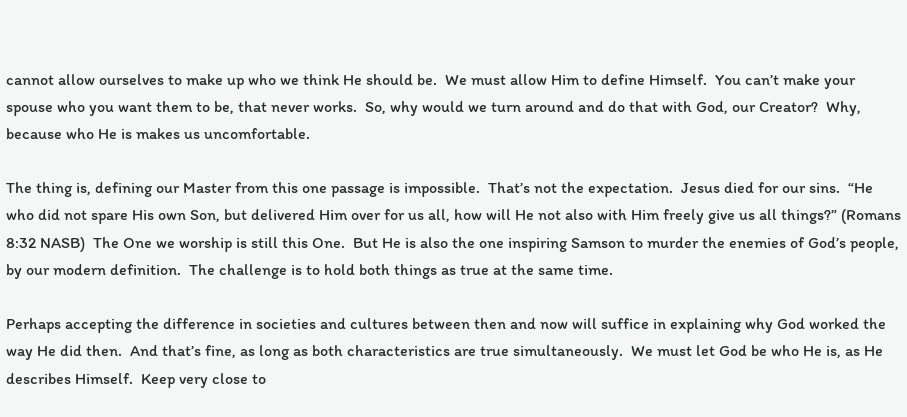cannot allow ourselves to make up who we think He should be.  We must allow Him to define Himself.  You can’t make your spouse who you want them to be, that never works.  So, why would we turn around and do that with God, our Creator?  Why, because who He is makes us uncomfortable.

The thing is, defining our Master from this one passage is impossible.  That’s not the expectation.  Jesus died for our sins.  “He who did not spare His own Son, but delivered Him over for us all, how will He not also with Him freely give us all things?” (Romans 8:32 NASB)  The One we worship is still this One.  But He is also the one inspiring Samson to murder the enemies of God’s people, by our modern definition.  The challenge is to hold both things as true at the same time.

Perhaps accepting the difference in societies and cultures between then and now will suffice in explaining why God worked the way He did then.  And that’s fine, as long as both characteristics are true simultaneously.  We must let God be who He is, as He describes Himself.  Keep very close to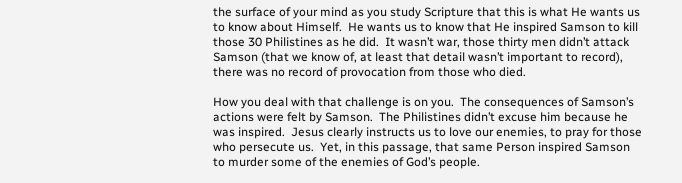the surface of your mind as you study Scripture that this is what He wants us to know about Himself.  He wants us to know that He inspired Samson to kill those 30 Philistines as he did.  It wasn’t war, those thirty men didn’t attack Samson (that we know of, at least that detail wasn’t important to record), there was no record of provocation from those who died.

How you deal with that challenge is on you.  The consequences of Samson’s actions were felt by Samson.  The Philistines didn’t excuse him because he was inspired.  Jesus clearly instructs us to love our enemies, to pray for those who persecute us.  Yet, in this passage, that same Person inspired Samson to murder some of the enemies of God’s people.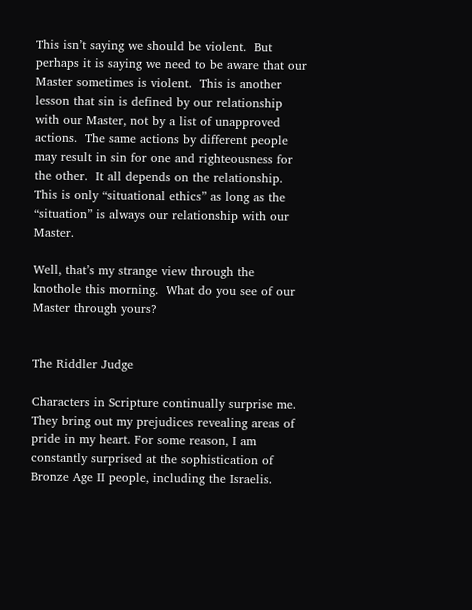This isn’t saying we should be violent.  But perhaps it is saying we need to be aware that our Master sometimes is violent.  This is another lesson that sin is defined by our relationship with our Master, not by a list of unapproved actions.  The same actions by different people may result in sin for one and righteousness for the other.  It all depends on the relationship.  This is only “situational ethics” as long as the “situation” is always our relationship with our Master.

Well, that’s my strange view through the knothole this morning.  What do you see of our Master through yours?


The Riddler Judge

Characters in Scripture continually surprise me.  They bring out my prejudices revealing areas of pride in my heart. For some reason, I am constantly surprised at the sophistication of Bronze Age II people, including the Israelis.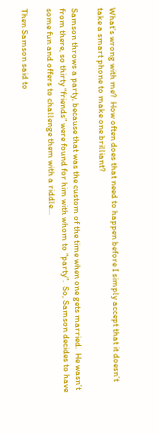What’s wrong with me?  How often does that need to happen before I simply accept that it doesn’t take a smart phone to make one brilliant?

Samson throws a party, because that was the custom of the time when one gets married.  He wasn’t from there, so thirty “friends” were found for him with whom to “party”.  So, Samson decides to have some fun and offers to challenge them with a riddle…

Then Samson said to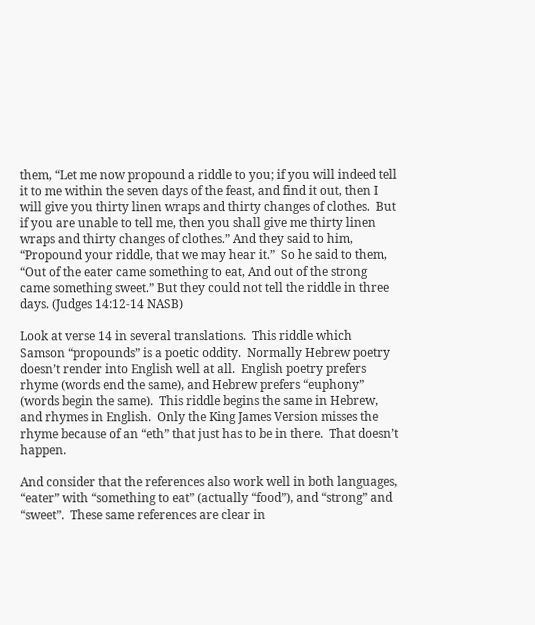them, “Let me now propound a riddle to you; if you will indeed tell it to me within the seven days of the feast, and find it out, then I will give you thirty linen wraps and thirty changes of clothes.  But if you are unable to tell me, then you shall give me thirty linen wraps and thirty changes of clothes.” And they said to him, “Propound your riddle, that we may hear it.”  So he said to them, “Out of the eater came something to eat, And out of the strong came something sweet.” But they could not tell the riddle in three days. (Judges 14:12-14 NASB)

Look at verse 14 in several translations.  This riddle which Samson “propounds” is a poetic oddity.  Normally Hebrew poetry doesn’t render into English well at all.  English poetry prefers rhyme (words end the same), and Hebrew prefers “euphony” (words begin the same).  This riddle begins the same in Hebrew, and rhymes in English.  Only the King James Version misses the rhyme because of an “eth” that just has to be in there.  That doesn’t happen.

And consider that the references also work well in both languages, “eater” with “something to eat” (actually “food”), and “strong” and “sweet”.  These same references are clear in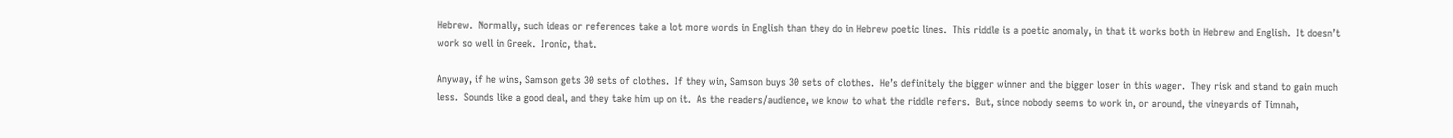Hebrew.  Normally, such ideas or references take a lot more words in English than they do in Hebrew poetic lines.  This riddle is a poetic anomaly, in that it works both in Hebrew and English.  It doesn’t work so well in Greek.  Ironic, that.

Anyway, if he wins, Samson gets 30 sets of clothes.  If they win, Samson buys 30 sets of clothes.  He’s definitely the bigger winner and the bigger loser in this wager.  They risk and stand to gain much less.  Sounds like a good deal, and they take him up on it.  As the readers/audience, we know to what the riddle refers.  But, since nobody seems to work in, or around, the vineyards of Timnah,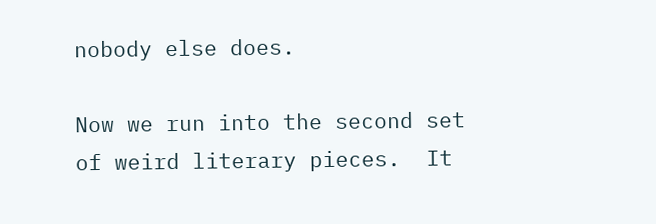nobody else does.

Now we run into the second set of weird literary pieces.  It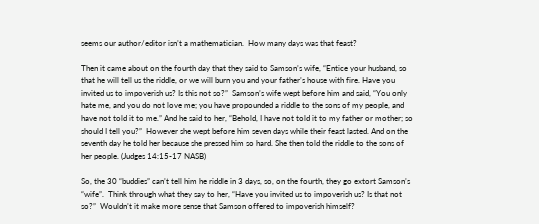seems our author/editor isn’t a mathematician.  How many days was that feast?

Then it came about on the fourth day that they said to Samson’s wife, “Entice your husband, so that he will tell us the riddle, or we will burn you and your father’s house with fire. Have you invited us to impoverish us? Is this not so?”  Samson’s wife wept before him and said, “You only hate me, and you do not love me; you have propounded a riddle to the sons of my people, and have not told it to me.” And he said to her, “Behold, I have not told it to my father or mother; so should I tell you?”  However she wept before him seven days while their feast lasted. And on the seventh day he told her because she pressed him so hard. She then told the riddle to the sons of her people. (Judges 14:15-17 NASB)

So, the 30 “buddies” can’t tell him he riddle in 3 days, so, on the fourth, they go extort Samson’s “wife”.  Think through what they say to her, “Have you invited us to impoverish us? Is that not so?”  Wouldn’t it make more sense that Samson offered to impoverish himself?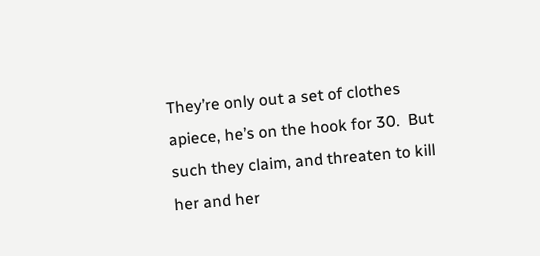They’re only out a set of clothes apiece, he’s on the hook for 30.  But such they claim, and threaten to kill her and her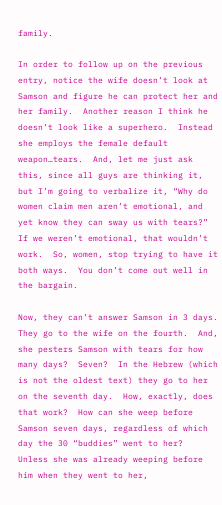family.

In order to follow up on the previous entry, notice the wife doesn’t look at Samson and figure he can protect her and her family.  Another reason I think he doesn’t look like a superhero.  Instead she employs the female default weapon…tears.  And, let me just ask this, since all guys are thinking it, but I’m going to verbalize it, “Why do women claim men aren’t emotional, and yet know they can sway us with tears?”  If we weren’t emotional, that wouldn’t work.  So, women, stop trying to have it both ways.  You don’t come out well in the bargain.

Now, they can’t answer Samson in 3 days.  They go to the wife on the fourth.  And, she pesters Samson with tears for how many days?  Seven?  In the Hebrew (which is not the oldest text) they go to her on the seventh day.  How, exactly, does that work?  How can she weep before Samson seven days, regardless of which day the 30 “buddies” went to her?  Unless she was already weeping before him when they went to her,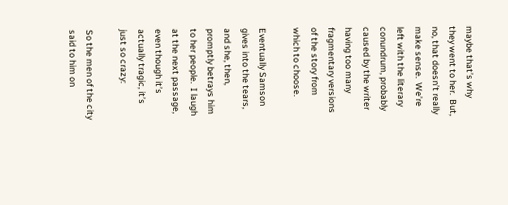maybe that’s why they went to her.  But, no, that doesn’t really make sense.  We’re left with the literary conundrum, probably caused by the writer having too many fragmentary versions of the story from which to choose.

Eventually Samson gives into the tears, and she, then, promptly betrays him to her people.  I laugh at the next passage, even though it’s actually tragic, it’s just so crazy:

So the men of the city said to him on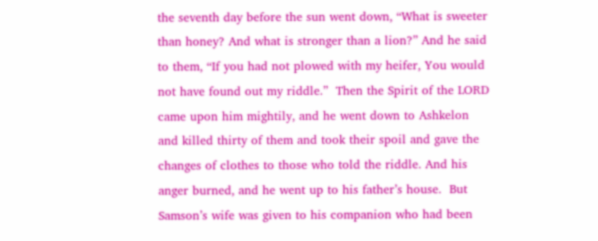the seventh day before the sun went down, “What is sweeter than honey? And what is stronger than a lion?” And he said to them, “If you had not plowed with my heifer, You would not have found out my riddle.”  Then the Spirit of the LORD came upon him mightily, and he went down to Ashkelon and killed thirty of them and took their spoil and gave the changes of clothes to those who told the riddle. And his anger burned, and he went up to his father’s house.  But Samson’s wife was given to his companion who had been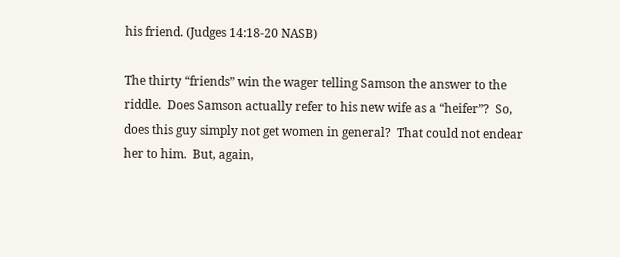his friend. (Judges 14:18-20 NASB)

The thirty “friends” win the wager telling Samson the answer to the riddle.  Does Samson actually refer to his new wife as a “heifer”?  So, does this guy simply not get women in general?  That could not endear her to him.  But, again,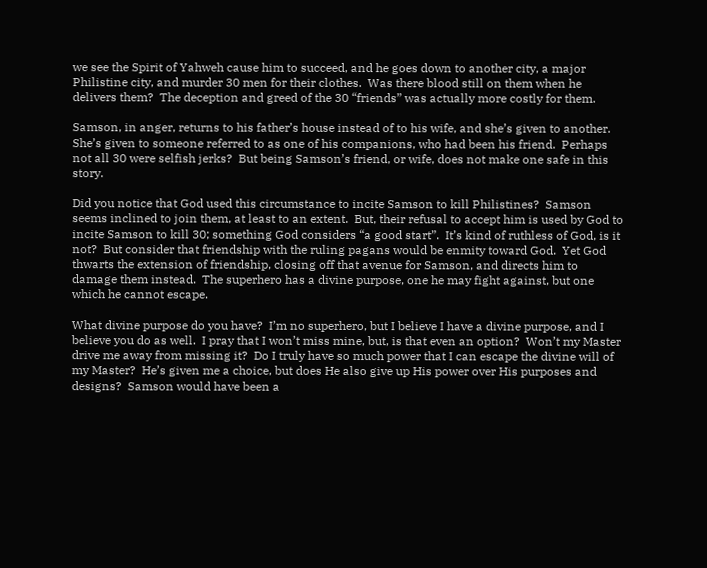we see the Spirit of Yahweh cause him to succeed, and he goes down to another city, a major Philistine city, and murder 30 men for their clothes.  Was there blood still on them when he delivers them?  The deception and greed of the 30 “friends” was actually more costly for them.

Samson, in anger, returns to his father’s house instead of to his wife, and she’s given to another.  She’s given to someone referred to as one of his companions, who had been his friend.  Perhaps not all 30 were selfish jerks?  But being Samson’s friend, or wife, does not make one safe in this story.

Did you notice that God used this circumstance to incite Samson to kill Philistines?  Samson seems inclined to join them, at least to an extent.  But, their refusal to accept him is used by God to incite Samson to kill 30; something God considers “a good start”.  It’s kind of ruthless of God, is it not?  But consider that friendship with the ruling pagans would be enmity toward God.  Yet God thwarts the extension of friendship, closing off that avenue for Samson, and directs him to damage them instead.  The superhero has a divine purpose, one he may fight against, but one which he cannot escape.

What divine purpose do you have?  I’m no superhero, but I believe I have a divine purpose, and I believe you do as well.  I pray that I won’t miss mine, but, is that even an option?  Won’t my Master drive me away from missing it?  Do I truly have so much power that I can escape the divine will of my Master?  He’s given me a choice, but does He also give up His power over His purposes and designs?  Samson would have been a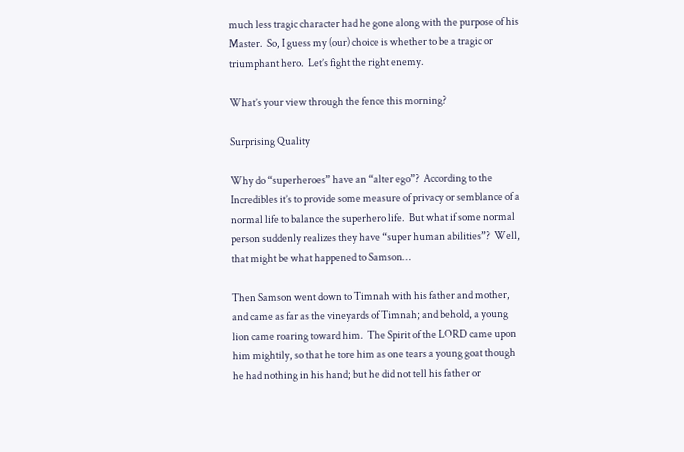much less tragic character had he gone along with the purpose of his Master.  So, I guess my (our) choice is whether to be a tragic or triumphant hero.  Let’s fight the right enemy.

What’s your view through the fence this morning?

Surprising Quality

Why do “superheroes” have an “alter ego”?  According to the Incredibles it’s to provide some measure of privacy or semblance of a normal life to balance the superhero life.  But what if some normal person suddenly realizes they have “super human abilities”?  Well, that might be what happened to Samson…

Then Samson went down to Timnah with his father and mother, and came as far as the vineyards of Timnah; and behold, a young lion came roaring toward him.  The Spirit of the LORD came upon him mightily, so that he tore him as one tears a young goat though he had nothing in his hand; but he did not tell his father or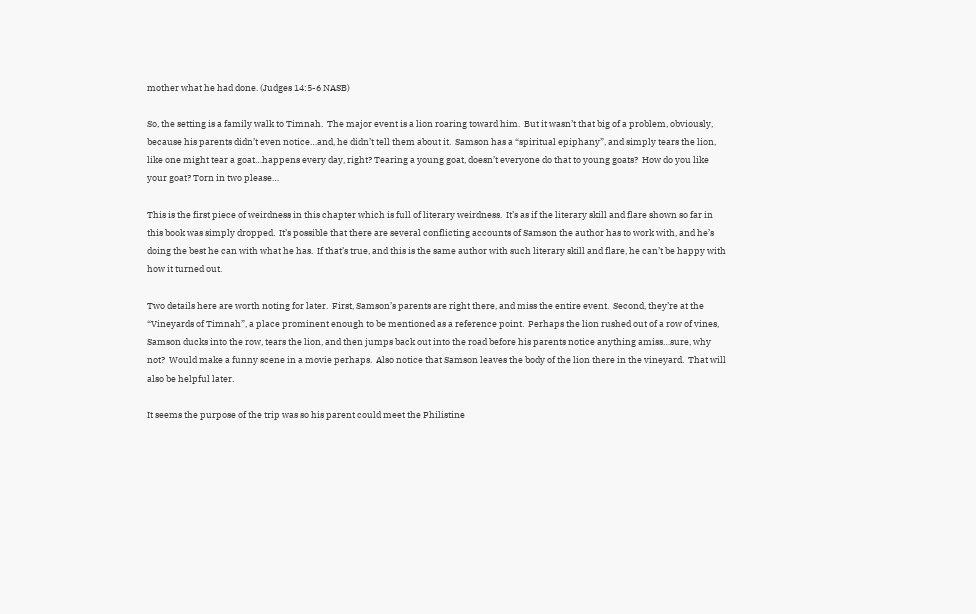mother what he had done. (Judges 14:5-6 NASB)

So, the setting is a family walk to Timnah.  The major event is a lion roaring toward him.  But it wasn’t that big of a problem, obviously, because his parents didn’t even notice…and, he didn’t tell them about it.  Samson has a “spiritual epiphany”, and simply tears the lion, like one might tear a goat…happens every day, right? Tearing a young goat, doesn’t everyone do that to young goats?  How do you like your goat? Torn in two please…

This is the first piece of weirdness in this chapter which is full of literary weirdness.  It’s as if the literary skill and flare shown so far in this book was simply dropped.  It’s possible that there are several conflicting accounts of Samson the author has to work with, and he’s doing the best he can with what he has.  If that’s true, and this is the same author with such literary skill and flare, he can’t be happy with how it turned out.

Two details here are worth noting for later.  First, Samson’s parents are right there, and miss the entire event.  Second, they’re at the “Vineyards of Timnah”, a place prominent enough to be mentioned as a reference point.  Perhaps the lion rushed out of a row of vines, Samson ducks into the row, tears the lion, and then jumps back out into the road before his parents notice anything amiss…sure, why not?  Would make a funny scene in a movie perhaps.  Also notice that Samson leaves the body of the lion there in the vineyard.  That will also be helpful later.

It seems the purpose of the trip was so his parent could meet the Philistine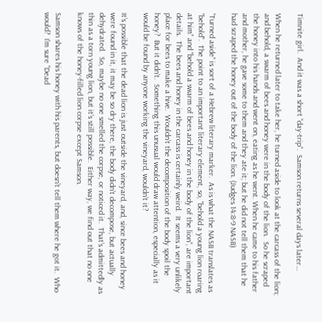Timnite girl.  And it was a short “day-trip”.  Samson returns several days later…

When he returned later to take her, he turned aside to look at the carcass of the lion; and behold, a swarm of bees and honey were in the body of the lion.  So he scraped the honey into his hands and went on, eating as he went. When he came to his father and mother, he gave some to them and they ate it; but he did not tell them that he had scraped the honey out of the body of the lion. (Judges 14:8-9 NASB)

“Turned aside” is sort of a Hebrew literary marker.  As is what the NASB translates as “behold”.  The point to an important literary element, so, “behold a young lion roaring at him” and “behold a swarm of bees and honey in the body of the lion”, are important details.  The bees and honey in the carcass is certainly weird.  It seems a very unlikely place for bees to make a hive.  Wouldn’t the decomposition of the body spoil the honey?  But it didn’t.  Something this unusual would draw attention, especially as it would be found by anyone working the vineyard, wouldn’t it?

It’s possible that the dead lion is just outside the vineyard, and, since bees and honey were found in it, it may be so dry there, the body didn’t decompose, but actually dehydrated.  So, maybe no one smelled the corpse, or noticed it.  That’s admittedly as thin as a torn young lion, but it’s still possible.  Either way, we find out that no one knows of the honey-filled lion corpse except Samson.

Samson shares his honey with his parents, but doesn’t tell them where he got it.  Who would?  I’m sure “Dead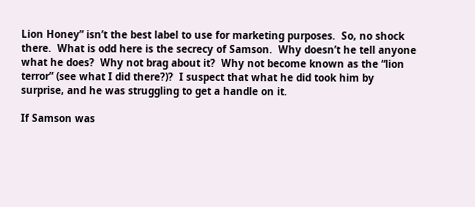Lion Honey” isn’t the best label to use for marketing purposes.  So, no shock there.  What is odd here is the secrecy of Samson.  Why doesn’t he tell anyone what he does?  Why not brag about it?  Why not become known as the “lion terror” (see what I did there?)?  I suspect that what he did took him by surprise, and he was struggling to get a handle on it.

If Samson was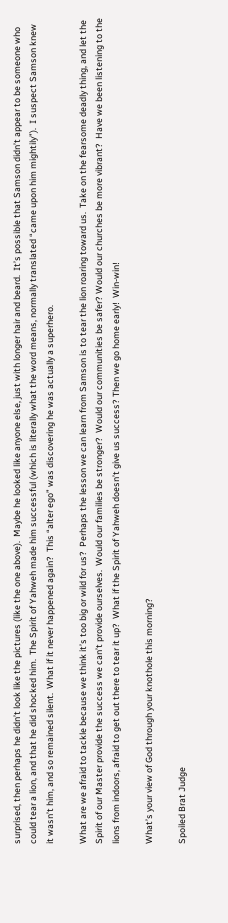surprised, then perhaps he didn’t look like the pictures (like the one above).  Maybe he looked like anyone else, just with longer hair and beard.  It’s possible that Samson didn’t appear to be someone who could tear a lion, and that he did shocked him.  The Spirit of Yahweh made him successful (which is literally what the word means, normally translated “came upon him mightily”).  I suspect Samson knew it wasn’t him, and so remained silent.  What if it never happened again?  This “alter ego” was discovering he was actually a superhero.

What are we afraid to tackle because we think it’s too big or wild for us?  Perhaps the lesson we can learn from Samson is to tear the lion roaring toward us.  Take on the fearsome deadly thing, and let the Spirit of our Master provide the success we can’t provide ourselves.  Would our families be stronger?  Would our communities be safer? Would our churches be more vibrant?  Have we been listening to the lions from indoors, afraid to get out there to tear it up?  What if the Spirit of Yahweh doesn’t give us success? Then we go home early!  Win-win!

What’s your view of God through your knothole this morning?

Spoiled Brat Judge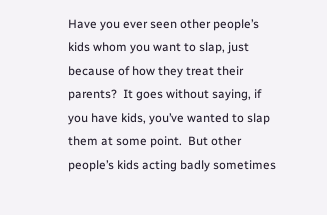Have you ever seen other people’s kids whom you want to slap, just because of how they treat their parents?  It goes without saying, if you have kids, you’ve wanted to slap them at some point.  But other people’s kids acting badly sometimes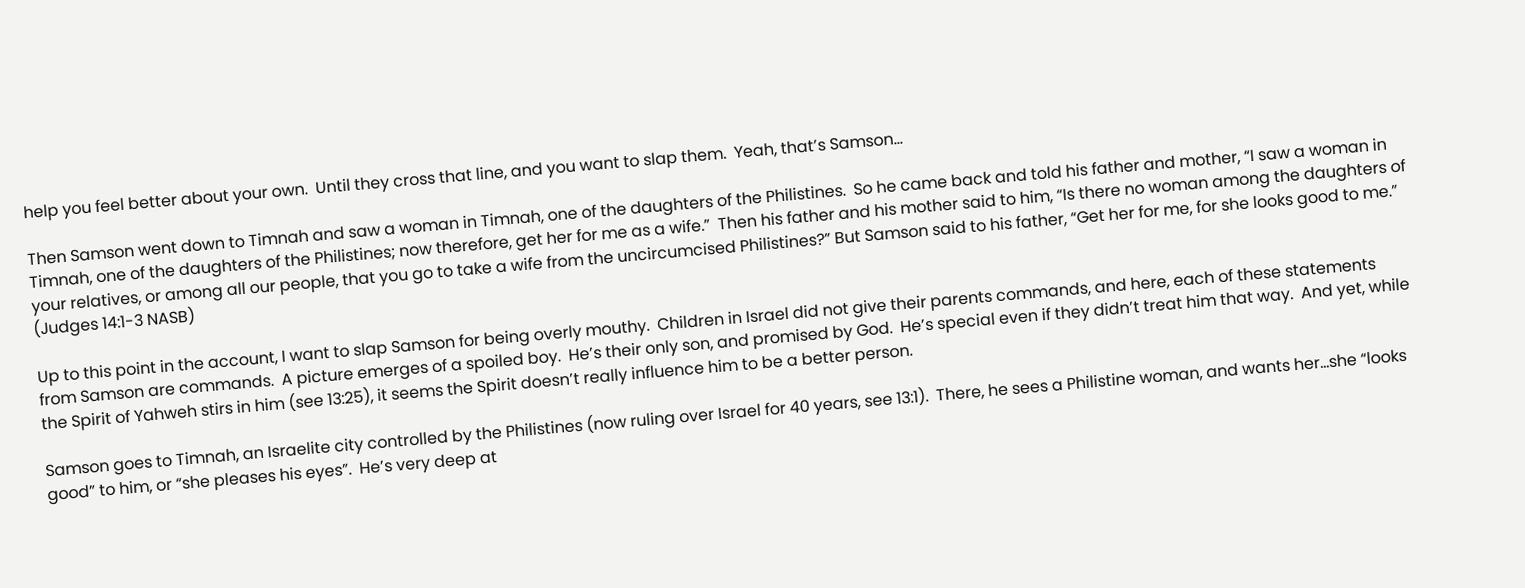help you feel better about your own.  Until they cross that line, and you want to slap them.  Yeah, that’s Samson…

Then Samson went down to Timnah and saw a woman in Timnah, one of the daughters of the Philistines.  So he came back and told his father and mother, “I saw a woman in Timnah, one of the daughters of the Philistines; now therefore, get her for me as a wife.”  Then his father and his mother said to him, “Is there no woman among the daughters of your relatives, or among all our people, that you go to take a wife from the uncircumcised Philistines?” But Samson said to his father, “Get her for me, for she looks good to me.” (Judges 14:1-3 NASB)

Up to this point in the account, I want to slap Samson for being overly mouthy.  Children in Israel did not give their parents commands, and here, each of these statements from Samson are commands.  A picture emerges of a spoiled boy.  He’s their only son, and promised by God.  He’s special even if they didn’t treat him that way.  And yet, while the Spirit of Yahweh stirs in him (see 13:25), it seems the Spirit doesn’t really influence him to be a better person.

Samson goes to Timnah, an Israelite city controlled by the Philistines (now ruling over Israel for 40 years, see 13:1).  There, he sees a Philistine woman, and wants her…she “looks good” to him, or “she pleases his eyes”.  He’s very deep at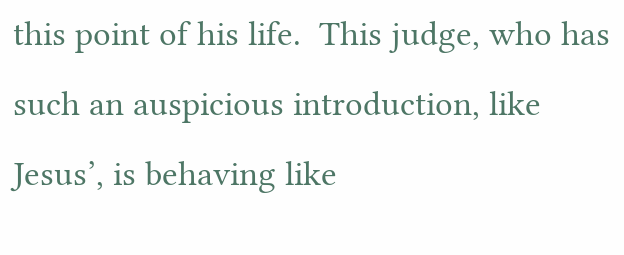this point of his life.  This judge, who has such an auspicious introduction, like Jesus’, is behaving like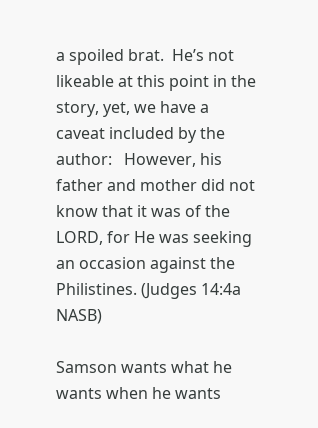a spoiled brat.  He’s not likeable at this point in the story, yet, we have a caveat included by the author:   However, his father and mother did not know that it was of the LORD, for He was seeking an occasion against the Philistines. (Judges 14:4a NASB)

Samson wants what he wants when he wants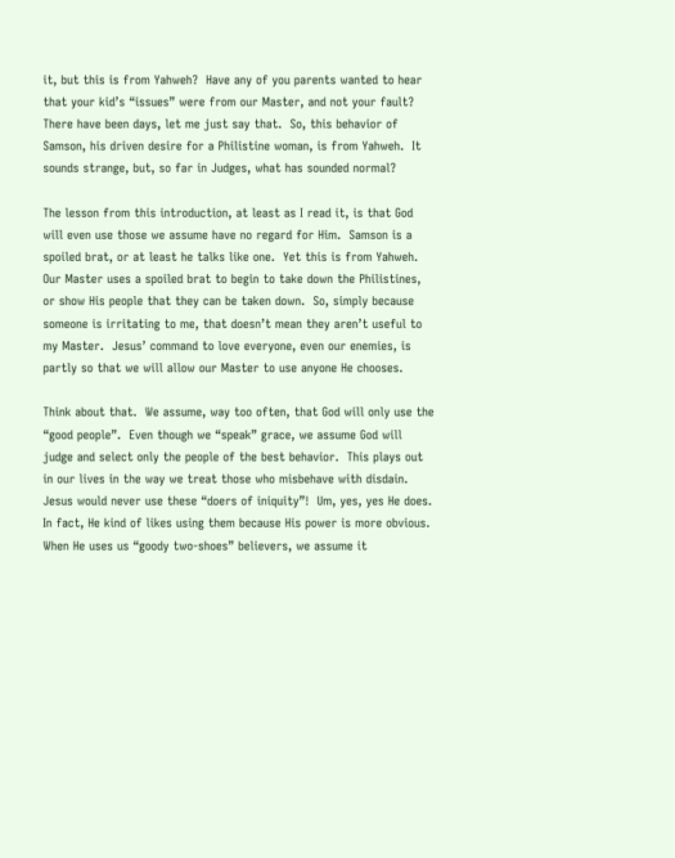it, but this is from Yahweh?  Have any of you parents wanted to hear that your kid’s “issues” were from our Master, and not your fault?  There have been days, let me just say that.  So, this behavior of Samson, his driven desire for a Philistine woman, is from Yahweh.  It sounds strange, but, so far in Judges, what has sounded normal?

The lesson from this introduction, at least as I read it, is that God will even use those we assume have no regard for Him.  Samson is a spoiled brat, or at least he talks like one.  Yet this is from Yahweh.  Our Master uses a spoiled brat to begin to take down the Philistines, or show His people that they can be taken down.  So, simply because someone is irritating to me, that doesn’t mean they aren’t useful to my Master.  Jesus’ command to love everyone, even our enemies, is partly so that we will allow our Master to use anyone He chooses.

Think about that.  We assume, way too often, that God will only use the “good people”.  Even though we “speak” grace, we assume God will judge and select only the people of the best behavior.  This plays out in our lives in the way we treat those who misbehave with disdain.  Jesus would never use these “doers of iniquity”!  Um, yes, yes He does.  In fact, He kind of likes using them because His power is more obvious.  When He uses us “goody two-shoes” believers, we assume it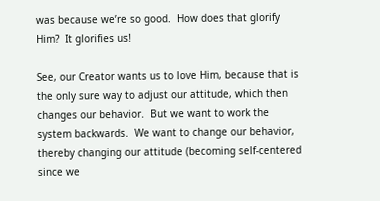was because we’re so good.  How does that glorify Him?  It glorifies us!

See, our Creator wants us to love Him, because that is the only sure way to adjust our attitude, which then changes our behavior.  But we want to work the system backwards.  We want to change our behavior, thereby changing our attitude (becoming self-centered since we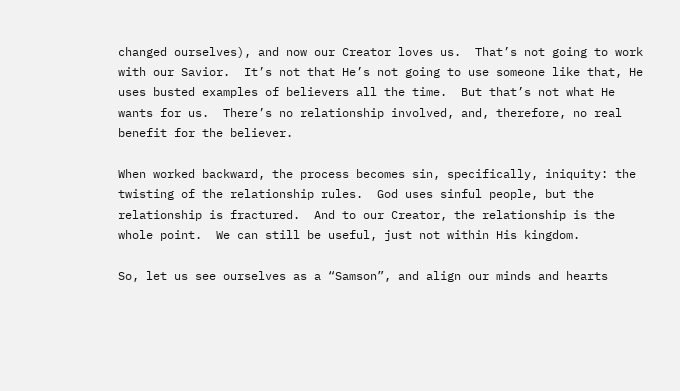changed ourselves), and now our Creator loves us.  That’s not going to work with our Savior.  It’s not that He’s not going to use someone like that, He uses busted examples of believers all the time.  But that’s not what He wants for us.  There’s no relationship involved, and, therefore, no real benefit for the believer.

When worked backward, the process becomes sin, specifically, iniquity: the twisting of the relationship rules.  God uses sinful people, but the relationship is fractured.  And to our Creator, the relationship is the whole point.  We can still be useful, just not within His kingdom.

So, let us see ourselves as a “Samson”, and align our minds and hearts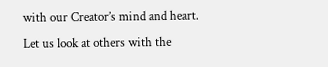with our Creator’s mind and heart.  Let us look at others with the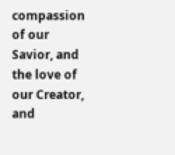compassion of our Savior, and the love of our Creator, and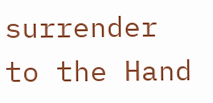surrender to the Hand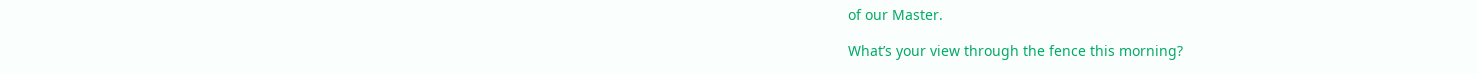of our Master.

What’s your view through the fence this morning?